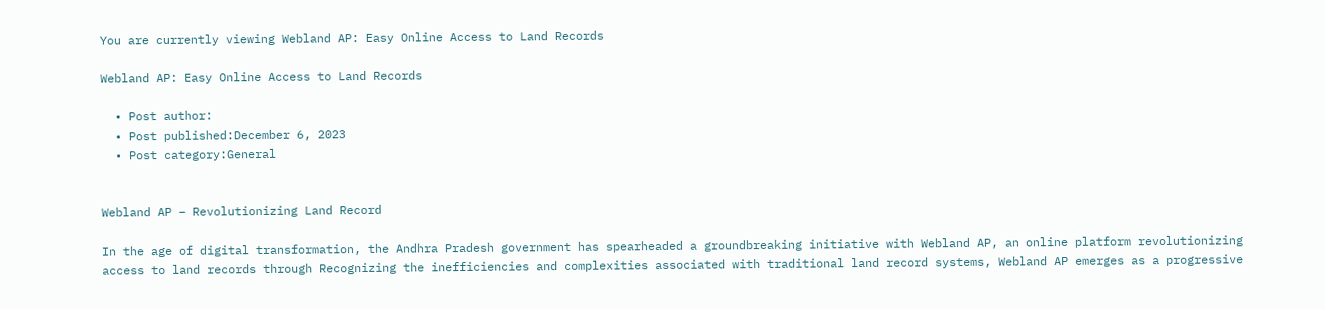You are currently viewing Webland AP: Easy Online Access to Land Records

Webland AP: Easy Online Access to Land Records

  • Post author:
  • Post published:December 6, 2023
  • Post category:General


Webland AP – Revolutionizing Land Record

In the age of digital transformation, the Andhra Pradesh government has spearheaded a groundbreaking initiative with Webland AP, an online platform revolutionizing access to land records through Recognizing the inefficiencies and complexities associated with traditional land record systems, Webland AP emerges as a progressive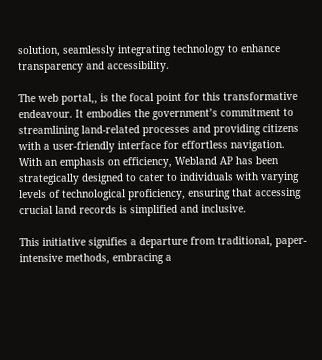solution, seamlessly integrating technology to enhance transparency and accessibility.

The web portal,, is the focal point for this transformative endeavour. It embodies the government’s commitment to streamlining land-related processes and providing citizens with a user-friendly interface for effortless navigation. With an emphasis on efficiency, Webland AP has been strategically designed to cater to individuals with varying levels of technological proficiency, ensuring that accessing crucial land records is simplified and inclusive.

This initiative signifies a departure from traditional, paper-intensive methods, embracing a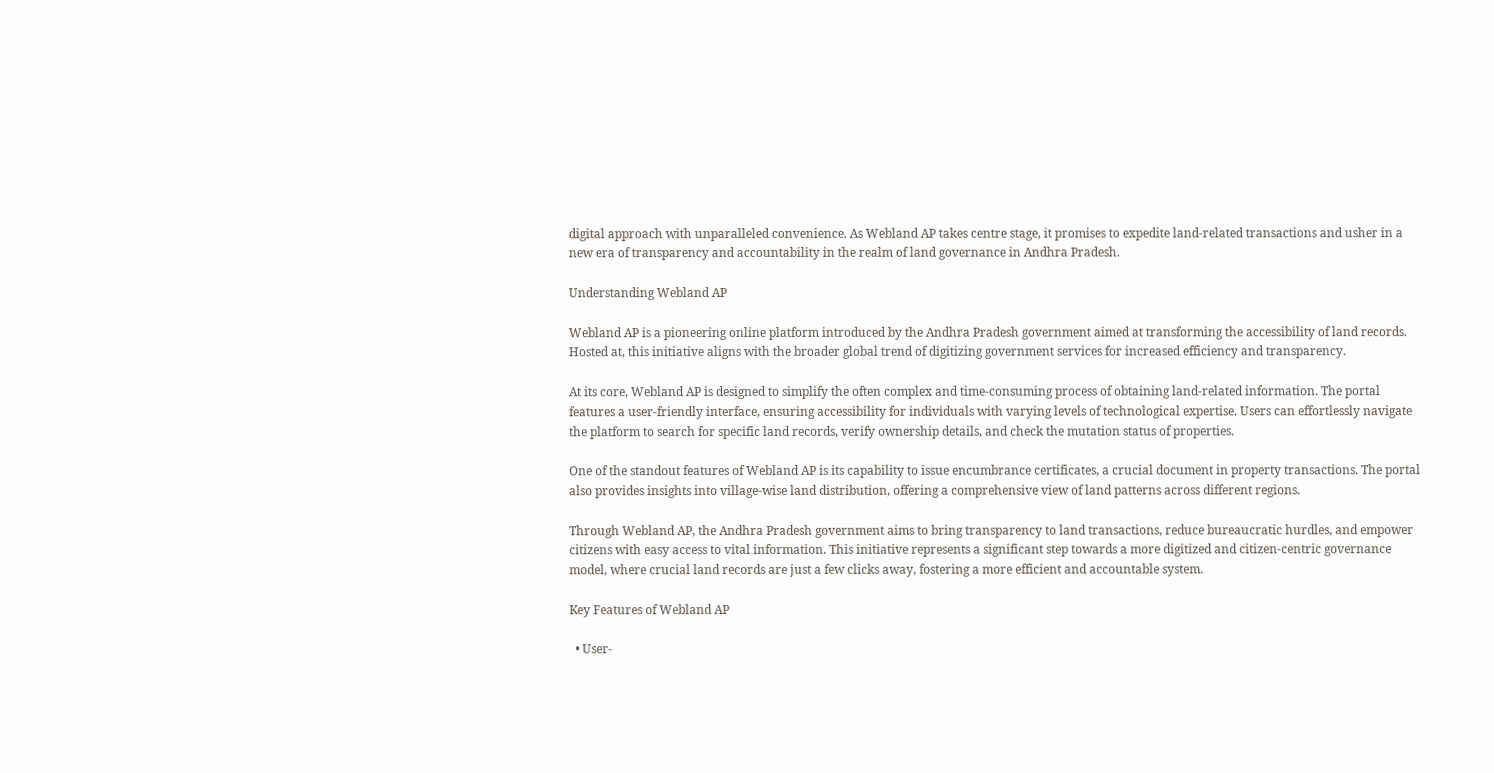digital approach with unparalleled convenience. As Webland AP takes centre stage, it promises to expedite land-related transactions and usher in a new era of transparency and accountability in the realm of land governance in Andhra Pradesh.

Understanding Webland AP

Webland AP is a pioneering online platform introduced by the Andhra Pradesh government aimed at transforming the accessibility of land records. Hosted at, this initiative aligns with the broader global trend of digitizing government services for increased efficiency and transparency.

At its core, Webland AP is designed to simplify the often complex and time-consuming process of obtaining land-related information. The portal features a user-friendly interface, ensuring accessibility for individuals with varying levels of technological expertise. Users can effortlessly navigate the platform to search for specific land records, verify ownership details, and check the mutation status of properties.

One of the standout features of Webland AP is its capability to issue encumbrance certificates, a crucial document in property transactions. The portal also provides insights into village-wise land distribution, offering a comprehensive view of land patterns across different regions.

Through Webland AP, the Andhra Pradesh government aims to bring transparency to land transactions, reduce bureaucratic hurdles, and empower citizens with easy access to vital information. This initiative represents a significant step towards a more digitized and citizen-centric governance model, where crucial land records are just a few clicks away, fostering a more efficient and accountable system.

Key Features of Webland AP

  • User-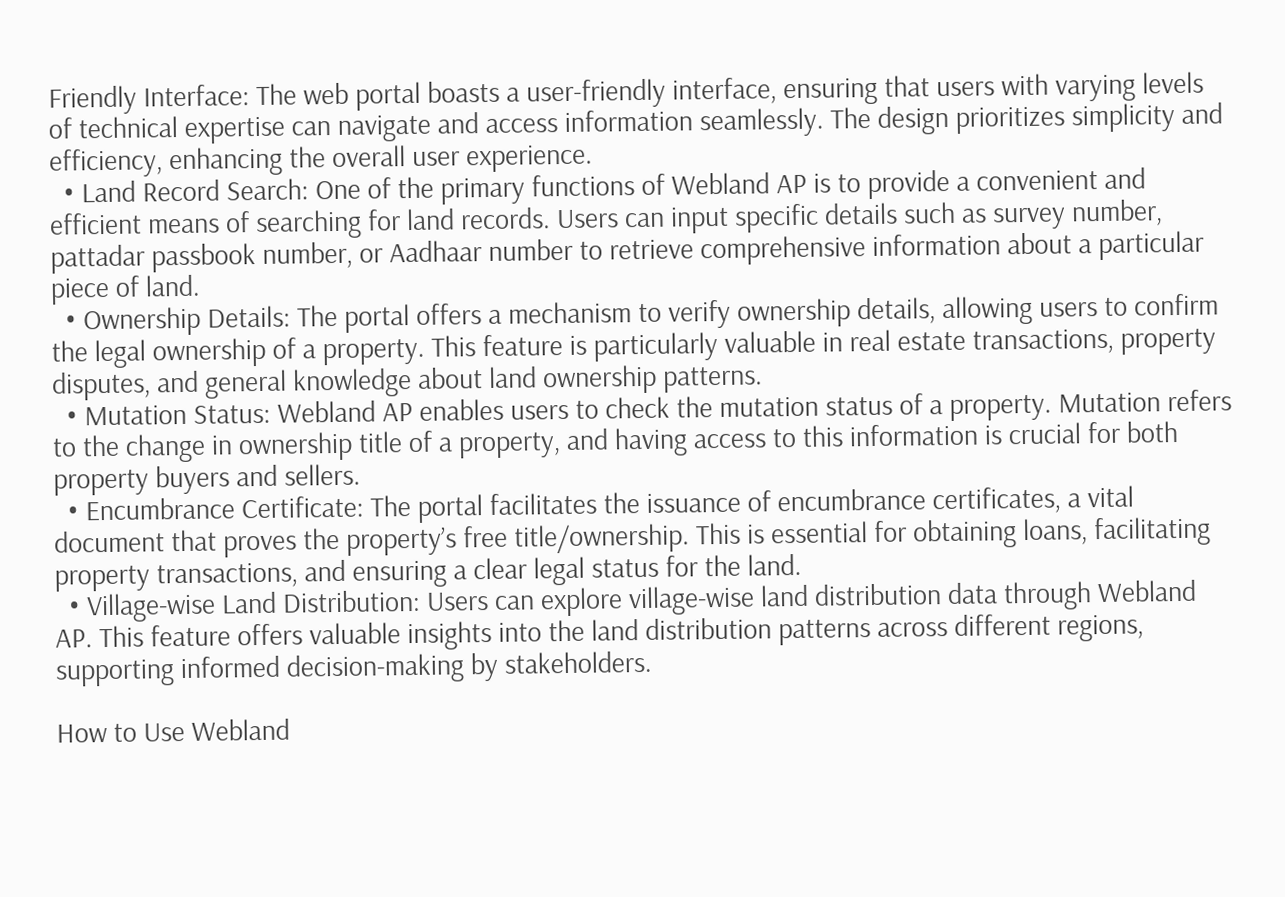Friendly Interface: The web portal boasts a user-friendly interface, ensuring that users with varying levels of technical expertise can navigate and access information seamlessly. The design prioritizes simplicity and efficiency, enhancing the overall user experience.
  • Land Record Search: One of the primary functions of Webland AP is to provide a convenient and efficient means of searching for land records. Users can input specific details such as survey number, pattadar passbook number, or Aadhaar number to retrieve comprehensive information about a particular piece of land.
  • Ownership Details: The portal offers a mechanism to verify ownership details, allowing users to confirm the legal ownership of a property. This feature is particularly valuable in real estate transactions, property disputes, and general knowledge about land ownership patterns.
  • Mutation Status: Webland AP enables users to check the mutation status of a property. Mutation refers to the change in ownership title of a property, and having access to this information is crucial for both property buyers and sellers.
  • Encumbrance Certificate: The portal facilitates the issuance of encumbrance certificates, a vital document that proves the property’s free title/ownership. This is essential for obtaining loans, facilitating property transactions, and ensuring a clear legal status for the land.
  • Village-wise Land Distribution: Users can explore village-wise land distribution data through Webland AP. This feature offers valuable insights into the land distribution patterns across different regions, supporting informed decision-making by stakeholders.

How to Use Webland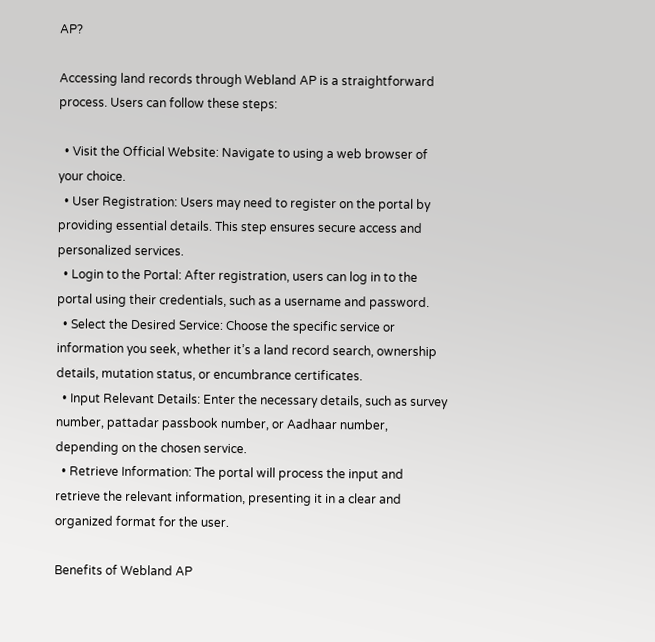AP?

Accessing land records through Webland AP is a straightforward process. Users can follow these steps:

  • Visit the Official Website: Navigate to using a web browser of your choice.
  • User Registration: Users may need to register on the portal by providing essential details. This step ensures secure access and personalized services.
  • Login to the Portal: After registration, users can log in to the portal using their credentials, such as a username and password.
  • Select the Desired Service: Choose the specific service or information you seek, whether it’s a land record search, ownership details, mutation status, or encumbrance certificates.
  • Input Relevant Details: Enter the necessary details, such as survey number, pattadar passbook number, or Aadhaar number, depending on the chosen service.
  • Retrieve Information: The portal will process the input and retrieve the relevant information, presenting it in a clear and organized format for the user.

Benefits of Webland AP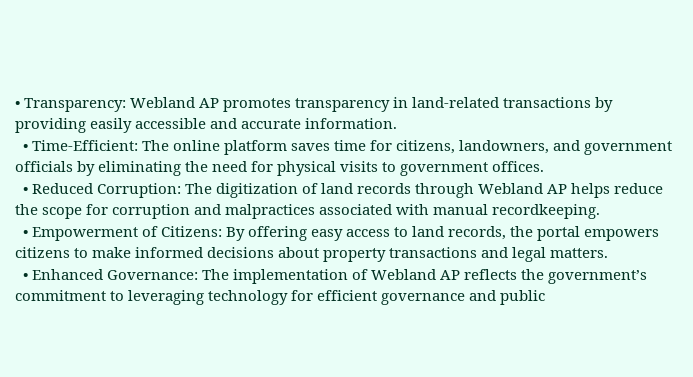• Transparency: Webland AP promotes transparency in land-related transactions by providing easily accessible and accurate information.
  • Time-Efficient: The online platform saves time for citizens, landowners, and government officials by eliminating the need for physical visits to government offices.
  • Reduced Corruption: The digitization of land records through Webland AP helps reduce the scope for corruption and malpractices associated with manual recordkeeping.
  • Empowerment of Citizens: By offering easy access to land records, the portal empowers citizens to make informed decisions about property transactions and legal matters.
  • Enhanced Governance: The implementation of Webland AP reflects the government’s commitment to leveraging technology for efficient governance and public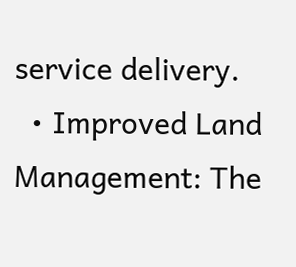service delivery.
  • Improved Land Management: The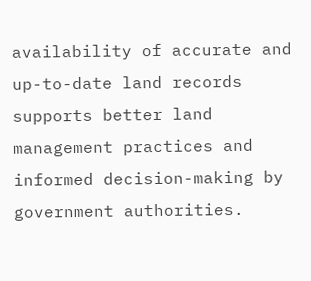availability of accurate and up-to-date land records supports better land management practices and informed decision-making by government authorities.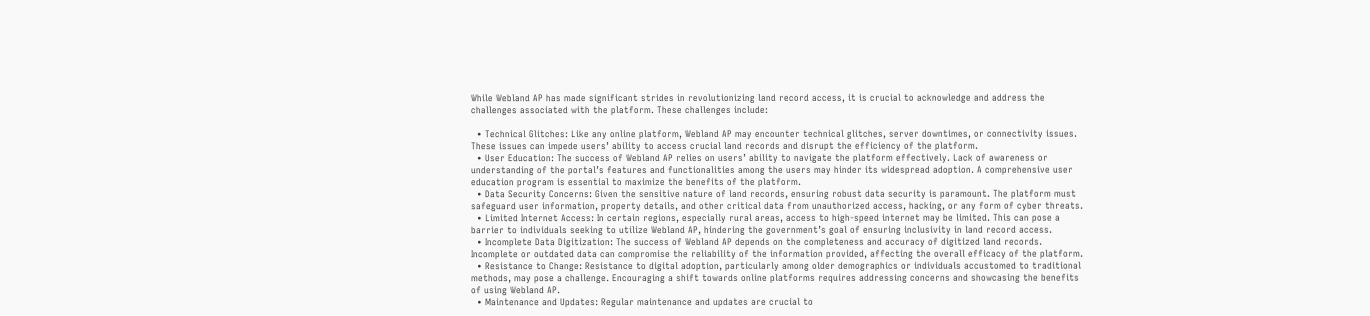While Webland AP has made significant strides in revolutionizing land record access, it is crucial to acknowledge and address the challenges associated with the platform. These challenges include:

  • Technical Glitches: Like any online platform, Webland AP may encounter technical glitches, server downtimes, or connectivity issues. These issues can impede users’ ability to access crucial land records and disrupt the efficiency of the platform.
  • User Education: The success of Webland AP relies on users’ ability to navigate the platform effectively. Lack of awareness or understanding of the portal’s features and functionalities among the users may hinder its widespread adoption. A comprehensive user education program is essential to maximize the benefits of the platform.
  • Data Security Concerns: Given the sensitive nature of land records, ensuring robust data security is paramount. The platform must safeguard user information, property details, and other critical data from unauthorized access, hacking, or any form of cyber threats.
  • Limited Internet Access: In certain regions, especially rural areas, access to high-speed internet may be limited. This can pose a barrier to individuals seeking to utilize Webland AP, hindering the government’s goal of ensuring inclusivity in land record access.
  • Incomplete Data Digitization: The success of Webland AP depends on the completeness and accuracy of digitized land records. Incomplete or outdated data can compromise the reliability of the information provided, affecting the overall efficacy of the platform.
  • Resistance to Change: Resistance to digital adoption, particularly among older demographics or individuals accustomed to traditional methods, may pose a challenge. Encouraging a shift towards online platforms requires addressing concerns and showcasing the benefits of using Webland AP.
  • Maintenance and Updates: Regular maintenance and updates are crucial to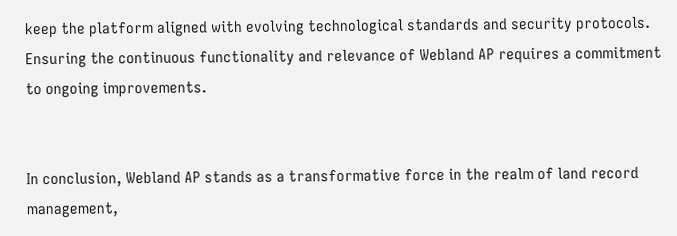keep the platform aligned with evolving technological standards and security protocols. Ensuring the continuous functionality and relevance of Webland AP requires a commitment to ongoing improvements.


In conclusion, Webland AP stands as a transformative force in the realm of land record management,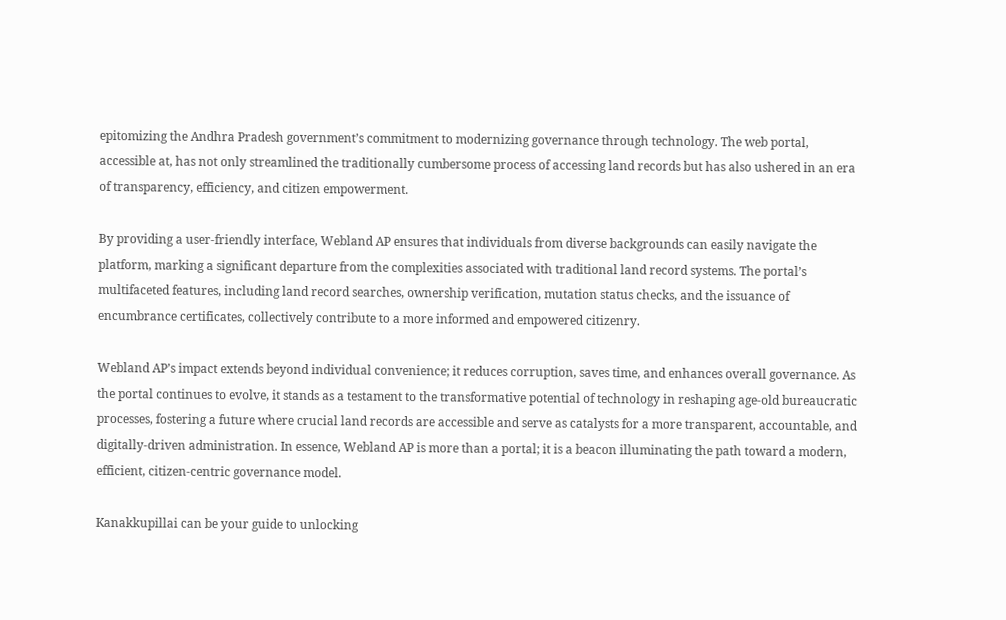epitomizing the Andhra Pradesh government’s commitment to modernizing governance through technology. The web portal, accessible at, has not only streamlined the traditionally cumbersome process of accessing land records but has also ushered in an era of transparency, efficiency, and citizen empowerment.

By providing a user-friendly interface, Webland AP ensures that individuals from diverse backgrounds can easily navigate the platform, marking a significant departure from the complexities associated with traditional land record systems. The portal’s multifaceted features, including land record searches, ownership verification, mutation status checks, and the issuance of encumbrance certificates, collectively contribute to a more informed and empowered citizenry.

Webland AP’s impact extends beyond individual convenience; it reduces corruption, saves time, and enhances overall governance. As the portal continues to evolve, it stands as a testament to the transformative potential of technology in reshaping age-old bureaucratic processes, fostering a future where crucial land records are accessible and serve as catalysts for a more transparent, accountable, and digitally-driven administration. In essence, Webland AP is more than a portal; it is a beacon illuminating the path toward a modern, efficient, citizen-centric governance model.

Kanakkupillai can be your guide to unlocking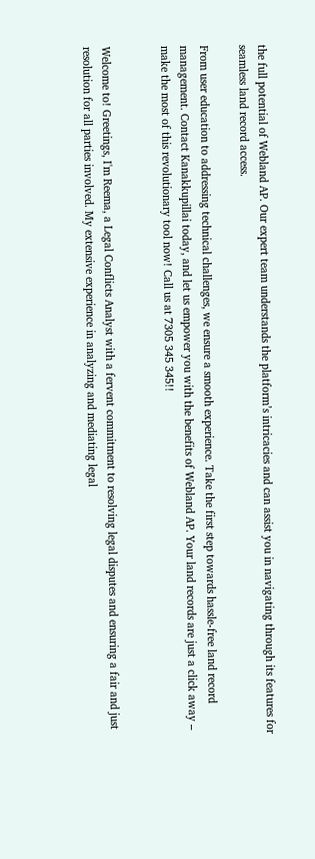the full potential of Webland AP. Our expert team understands the platform’s intricacies and can assist you in navigating through its features for seamless land record access.

From user education to addressing technical challenges, we ensure a smooth experience. Take the first step towards hassle-free land record management. Contact Kanakkupillai today, and let us empower you with the benefits of Webland AP. Your land records are just a click away – make the most of this revolutionary tool now! Call us at 7305 345 345!!


Welcome to! Greetings, I'm Reema, a Legal Conflicts Analyst with a fervent commitment to resolving legal disputes and ensuring a fair and just resolution for all parties involved. My extensive experience in analyzing and mediating legal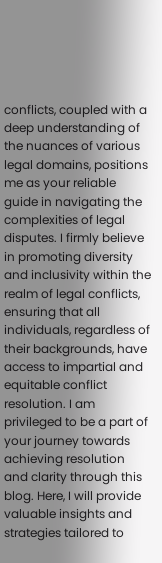conflicts, coupled with a deep understanding of the nuances of various legal domains, positions me as your reliable guide in navigating the complexities of legal disputes. I firmly believe in promoting diversity and inclusivity within the realm of legal conflicts, ensuring that all individuals, regardless of their backgrounds, have access to impartial and equitable conflict resolution. I am privileged to be a part of your journey towards achieving resolution and clarity through this blog. Here, I will provide valuable insights and strategies tailored to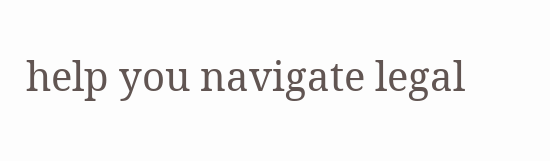help you navigate legal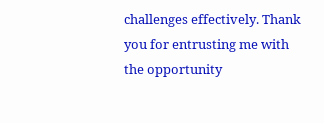challenges effectively. Thank you for entrusting me with the opportunity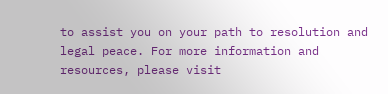to assist you on your path to resolution and legal peace. For more information and resources, please visit